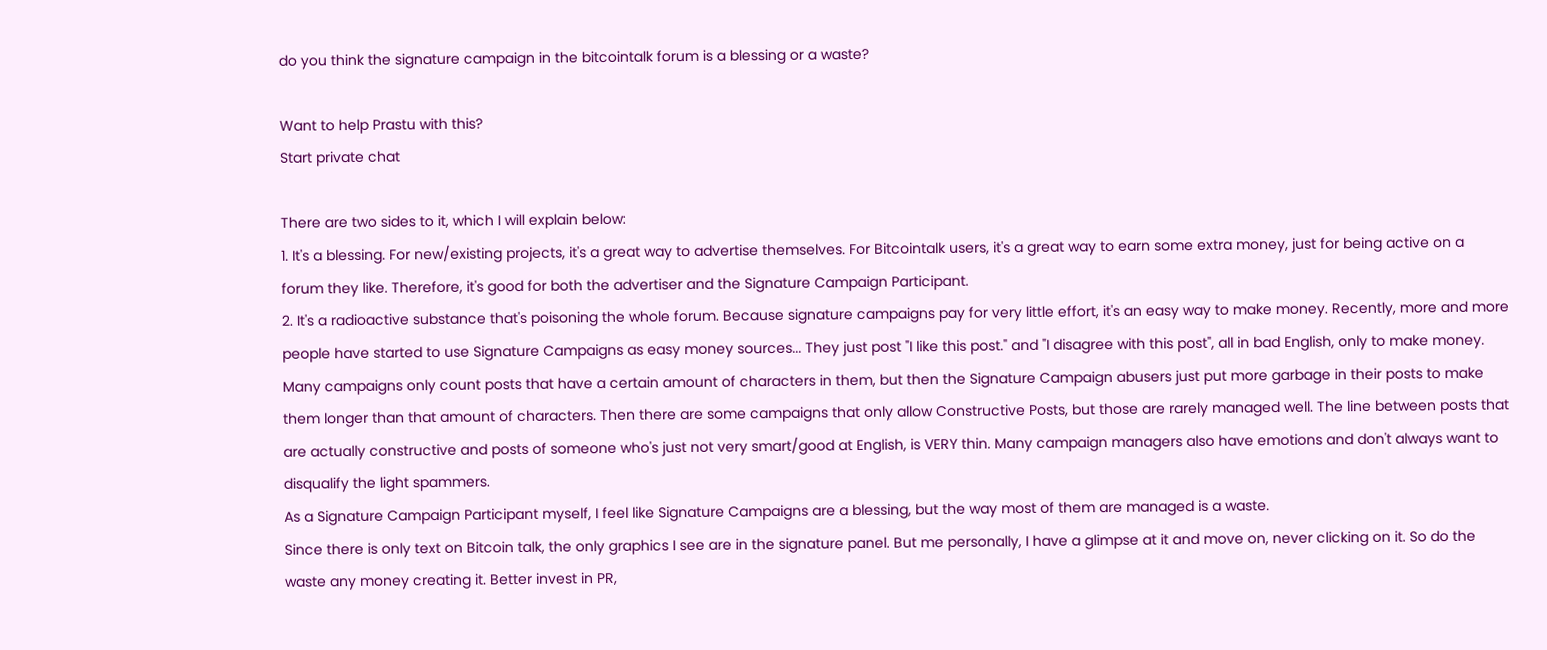do you think the signature campaign in the bitcointalk forum is a blessing or a waste?

Want to help Prastu with this?
Start private chat

There are two sides to it, which I will explain below:
1. It's a blessing. For new/existing projects, it's a great way to advertise themselves. For Bitcointalk users, it's a great way to earn some extra money, just for being active on a forum they like. Therefore, it's good for both the advertiser and the Signature Campaign Participant.
2. It's a radioactive substance that's poisoning the whole forum. Because signature campaigns pay for very little effort, it's an easy way to make money. Recently, more and more people have started to use Signature Campaigns as easy money sources... They just post "I like this post." and "I disagree with this post", all in bad English, only to make money. Many campaigns only count posts that have a certain amount of characters in them, but then the Signature Campaign abusers just put more garbage in their posts to make them longer than that amount of characters. Then there are some campaigns that only allow Constructive Posts, but those are rarely managed well. The line between posts that are actually constructive and posts of someone who's just not very smart/good at English, is VERY thin. Many campaign managers also have emotions and don't always want to disqualify the light spammers.
As a Signature Campaign Participant myself, I feel like Signature Campaigns are a blessing, but the way most of them are managed is a waste.
Since there is only text on Bitcoin talk, the only graphics I see are in the signature panel. But me personally, I have a glimpse at it and move on, never clicking on it. So do the waste any money creating it. Better invest in PR,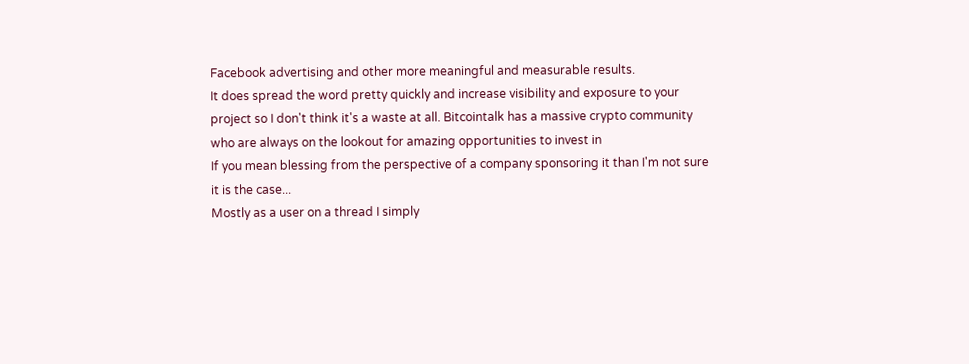Facebook advertising and other more meaningful and measurable results.
It does spread the word pretty quickly and increase visibility and exposure to your project so I don't think it's a waste at all. Bitcointalk has a massive crypto community who are always on the lookout for amazing opportunities to invest in
If you mean blessing from the perspective of a company sponsoring it than I'm not sure it is the case...
Mostly as a user on a thread I simply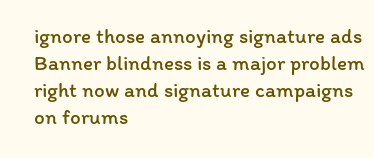ignore those annoying signature ads
Banner blindness is a major problem right now and signature campaigns on forums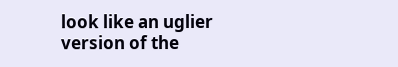look like an uglier version of the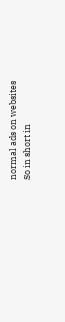normal ads on websites
So in short in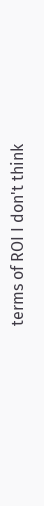terms of ROI I don't think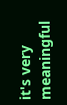it's very meaningful